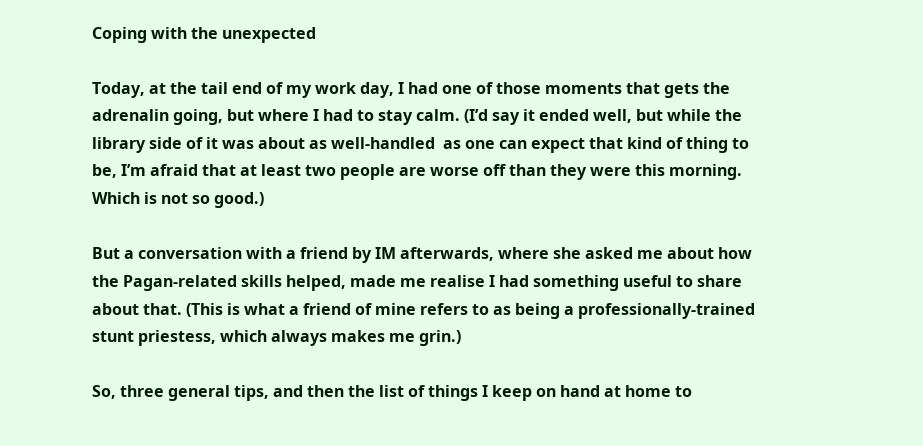Coping with the unexpected

Today, at the tail end of my work day, I had one of those moments that gets the adrenalin going, but where I had to stay calm. (I’d say it ended well, but while the library side of it was about as well-handled  as one can expect that kind of thing to be, I’m afraid that at least two people are worse off than they were this morning. Which is not so good.)

But a conversation with a friend by IM afterwards, where she asked me about how the Pagan-related skills helped, made me realise I had something useful to share about that. (This is what a friend of mine refers to as being a professionally-trained stunt priestess, which always makes me grin.)

So, three general tips, and then the list of things I keep on hand at home to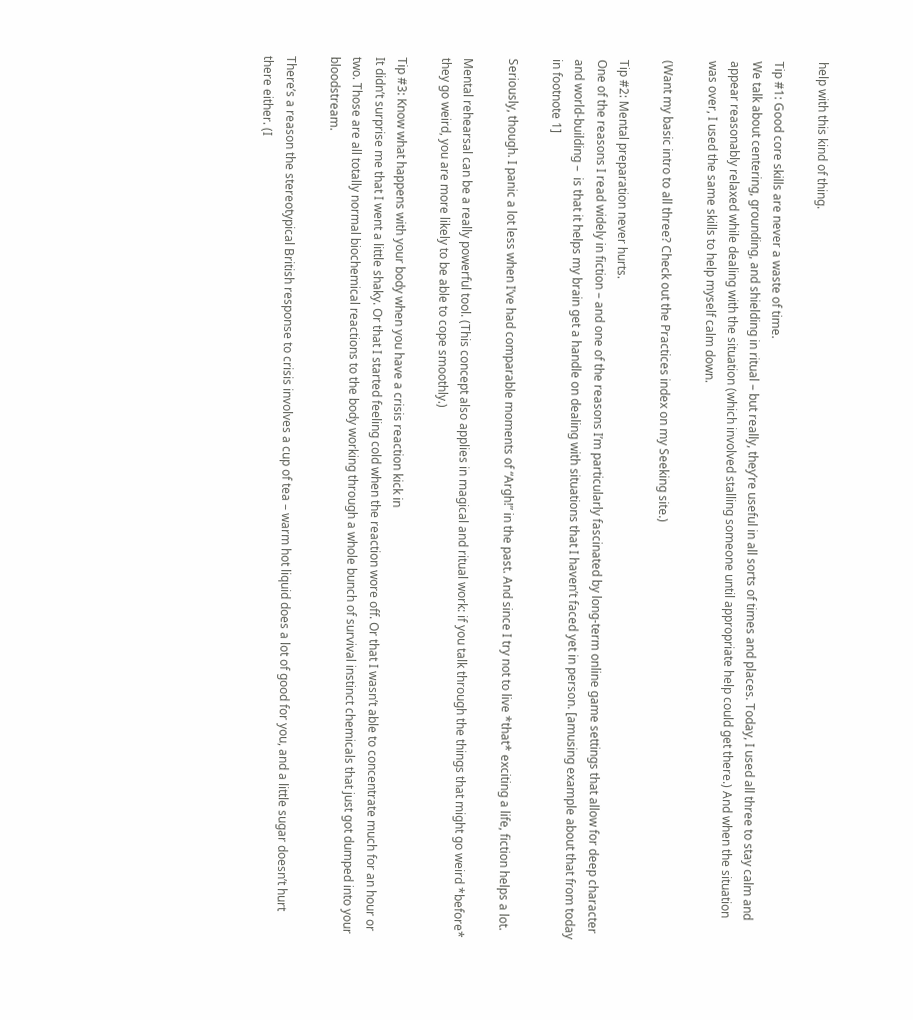help with this kind of thing.

Tip #1: Good core skills are never a waste of time.
We talk about centering, grounding, and shielding in ritual – but really, they’re useful in all sorts of times and places. Today, I used all three to stay calm and appear reasonably relaxed while dealing with the situation (which involved stalling someone until appropriate help could get there.) And when the situation was over, I used the same skills to help myself calm down.

(Want my basic intro to all three? Check out the Practices index on my Seeking site.)

Tip #2: Mental preparation never hurts.
One of the reasons I read widely in fiction – and one of the reasons I’m particularly fascinated by long-term online game settings that allow for deep character and world-building –  is that it helps my brain get a handle on dealing with situations that I haven’t faced yet in person. [amusing example about that from today in footnote 1]

Seriously, though. I panic a lot less when I’ve had comparable moments of “Argh!” in the past. And since I try not to live *that* exciting a life, fiction helps a lot.

Mental rehearsal can be a really powerful tool. (This concept also applies in magical and ritual work: if you talk through the things that might go weird *before* they go weird, you are more likely to be able to cope smoothly.)

Tip #3: Know what happens with your body when you have a crisis reaction kick in
It didn’t surprise me that I went a little shaky. Or that I started feeling cold when the reaction wore off. Or that I wasn’t able to concentrate much for an hour or two. Those are all totally normal biochemical reactions to the body working through a whole bunch of survival instinct chemicals that just got dumped into your bloodstream.

There’s a reason the stereotypical British response to crisis involves a cup of tea – warm hot liquid does a lot of good for you, and a little sugar doesn’t hurt there either. (I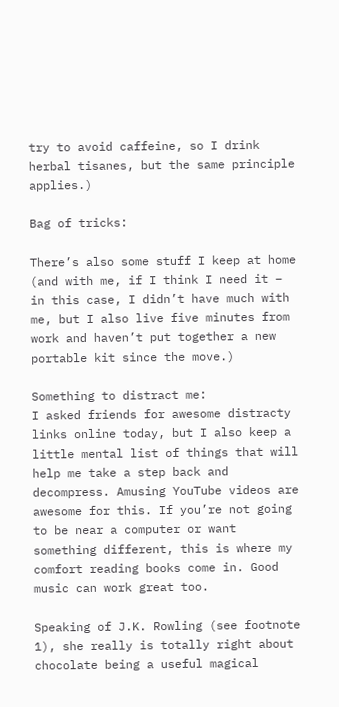try to avoid caffeine, so I drink herbal tisanes, but the same principle applies.)

Bag of tricks:

There’s also some stuff I keep at home (and with me, if I think I need it – in this case, I didn’t have much with me, but I also live five minutes from work and haven’t put together a new portable kit since the move.)

Something to distract me:
I asked friends for awesome distracty links online today, but I also keep a little mental list of things that will help me take a step back and decompress. Amusing YouTube videos are awesome for this. If you’re not going to be near a computer or want something different, this is where my comfort reading books come in. Good music can work great too.

Speaking of J.K. Rowling (see footnote 1), she really is totally right about chocolate being a useful magical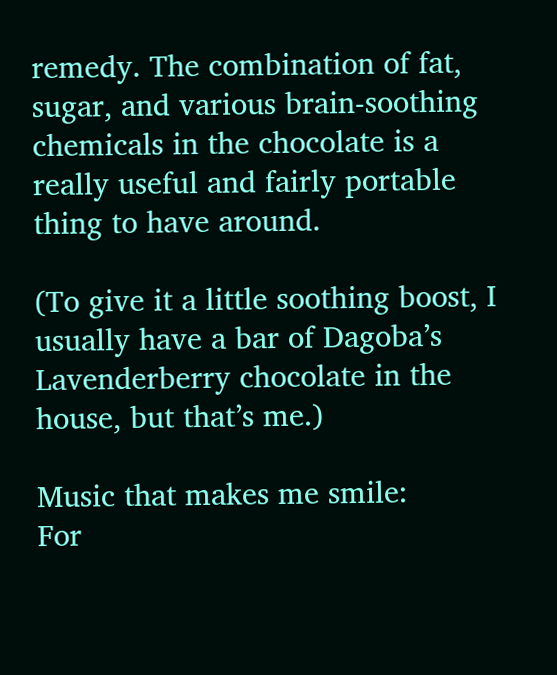remedy. The combination of fat, sugar, and various brain-soothing chemicals in the chocolate is a really useful and fairly portable thing to have around.

(To give it a little soothing boost, I usually have a bar of Dagoba’s Lavenderberry chocolate in the house, but that’s me.)

Music that makes me smile:
For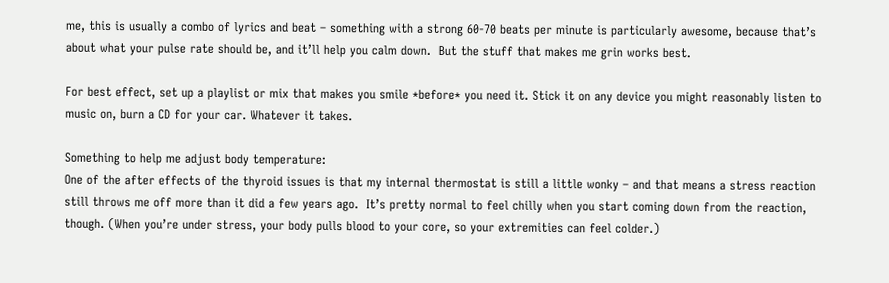me, this is usually a combo of lyrics and beat – something with a strong 60-70 beats per minute is particularly awesome, because that’s about what your pulse rate should be, and it’ll help you calm down.  But the stuff that makes me grin works best.

For best effect, set up a playlist or mix that makes you smile *before* you need it. Stick it on any device you might reasonably listen to music on, burn a CD for your car. Whatever it takes.

Something to help me adjust body temperature:
One of the after effects of the thyroid issues is that my internal thermostat is still a little wonky – and that means a stress reaction still throws me off more than it did a few years ago.  It’s pretty normal to feel chilly when you start coming down from the reaction, though. (When you’re under stress, your body pulls blood to your core, so your extremities can feel colder.)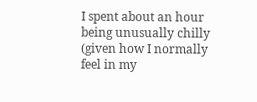I spent about an hour being unusually chilly (given how I normally feel in my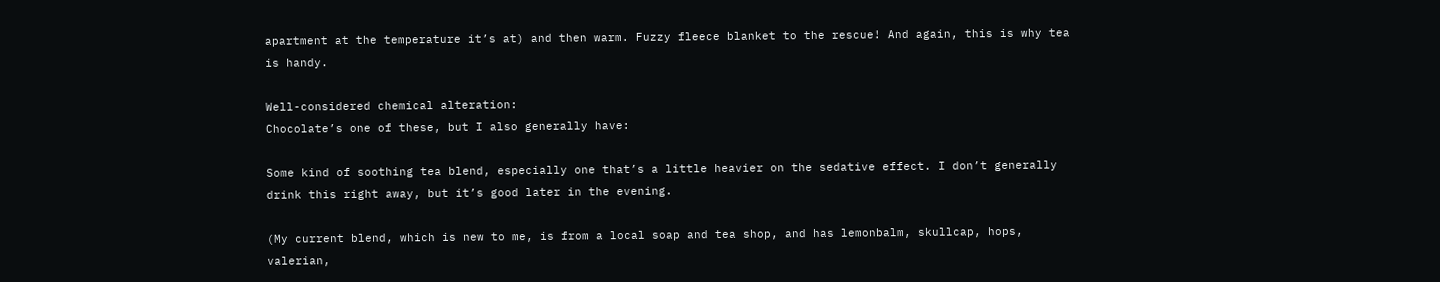apartment at the temperature it’s at) and then warm. Fuzzy fleece blanket to the rescue! And again, this is why tea is handy.

Well-considered chemical alteration:
Chocolate’s one of these, but I also generally have:

Some kind of soothing tea blend, especially one that’s a little heavier on the sedative effect. I don’t generally drink this right away, but it’s good later in the evening.

(My current blend, which is new to me, is from a local soap and tea shop, and has lemonbalm, skullcap, hops, valerian,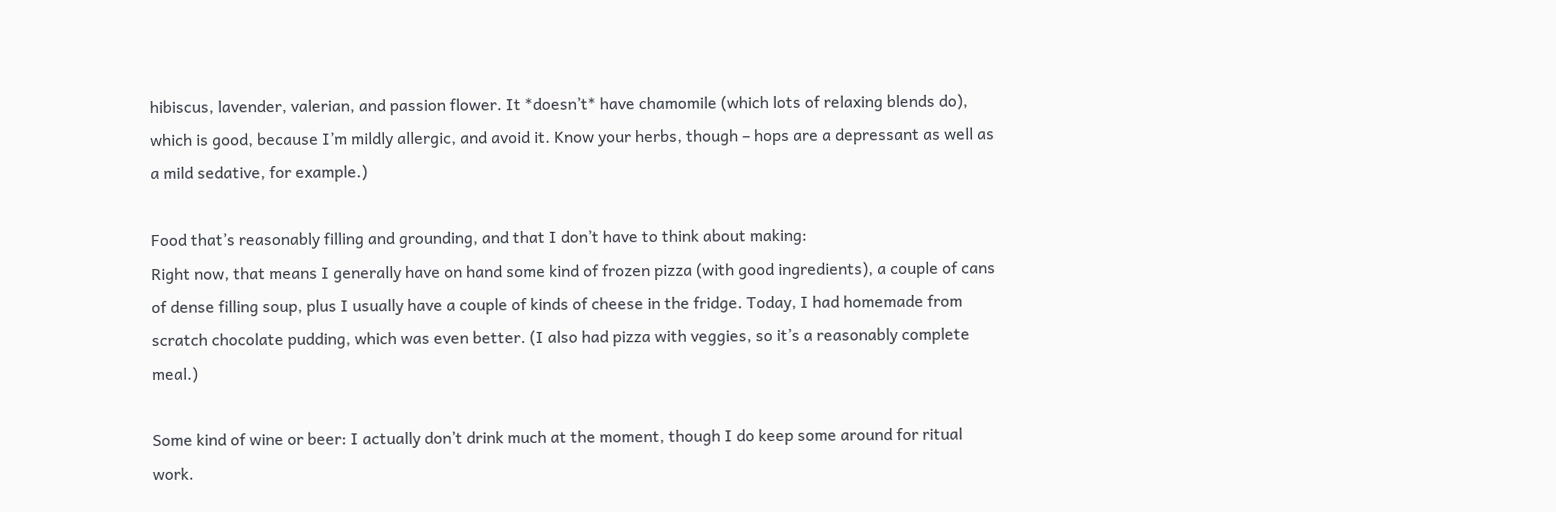hibiscus, lavender, valerian, and passion flower. It *doesn’t* have chamomile (which lots of relaxing blends do), which is good, because I’m mildly allergic, and avoid it. Know your herbs, though – hops are a depressant as well as a mild sedative, for example.)

Food that’s reasonably filling and grounding, and that I don’t have to think about making:
Right now, that means I generally have on hand some kind of frozen pizza (with good ingredients), a couple of cans of dense filling soup, plus I usually have a couple of kinds of cheese in the fridge. Today, I had homemade from scratch chocolate pudding, which was even better. (I also had pizza with veggies, so it’s a reasonably complete meal.)

Some kind of wine or beer: I actually don’t drink much at the moment, though I do keep some around for ritual work.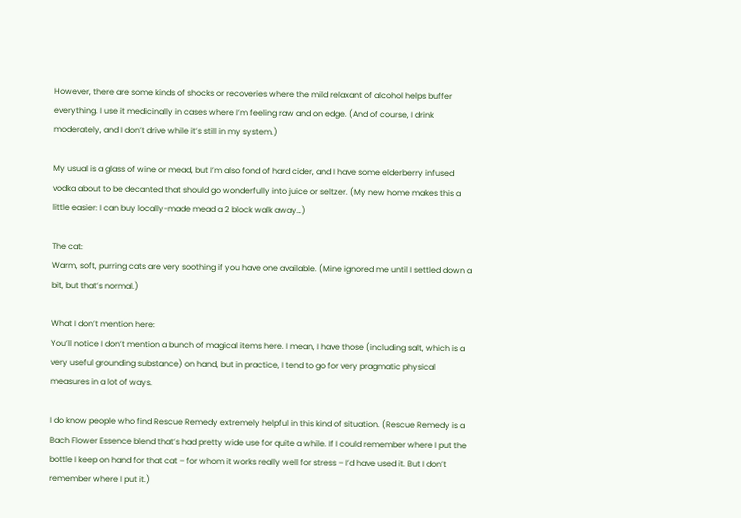However, there are some kinds of shocks or recoveries where the mild relaxant of alcohol helps buffer everything. I use it medicinally in cases where I’m feeling raw and on edge. (And of course, I drink moderately, and I don’t drive while it’s still in my system.)

My usual is a glass of wine or mead, but I’m also fond of hard cider, and I have some elderberry infused vodka about to be decanted that should go wonderfully into juice or seltzer. (My new home makes this a little easier: I can buy locally-made mead a 2 block walk away…)

The cat:
Warm, soft, purring cats are very soothing if you have one available. (Mine ignored me until I settled down a bit, but that’s normal.)

What I don’t mention here:
You’ll notice I don’t mention a bunch of magical items here. I mean, I have those (including salt, which is a very useful grounding substance) on hand, but in practice, I tend to go for very pragmatic physical measures in a lot of ways.

I do know people who find Rescue Remedy extremely helpful in this kind of situation. (Rescue Remedy is a Bach Flower Essence blend that’s had pretty wide use for quite a while. If I could remember where I put the bottle I keep on hand for that cat – for whom it works really well for stress – I’d have used it. But I don’t remember where I put it.)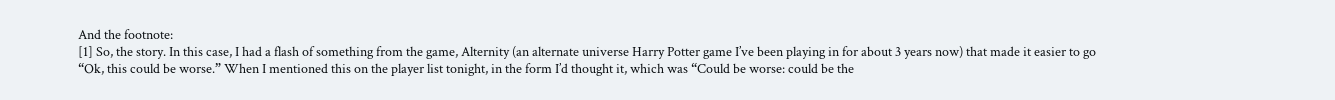And the footnote:
[1] So, the story. In this case, I had a flash of something from the game, Alternity (an alternate universe Harry Potter game I’ve been playing in for about 3 years now) that made it easier to go “Ok, this could be worse.” When I mentioned this on the player list tonight, in the form I’d thought it, which was “Could be worse: could be the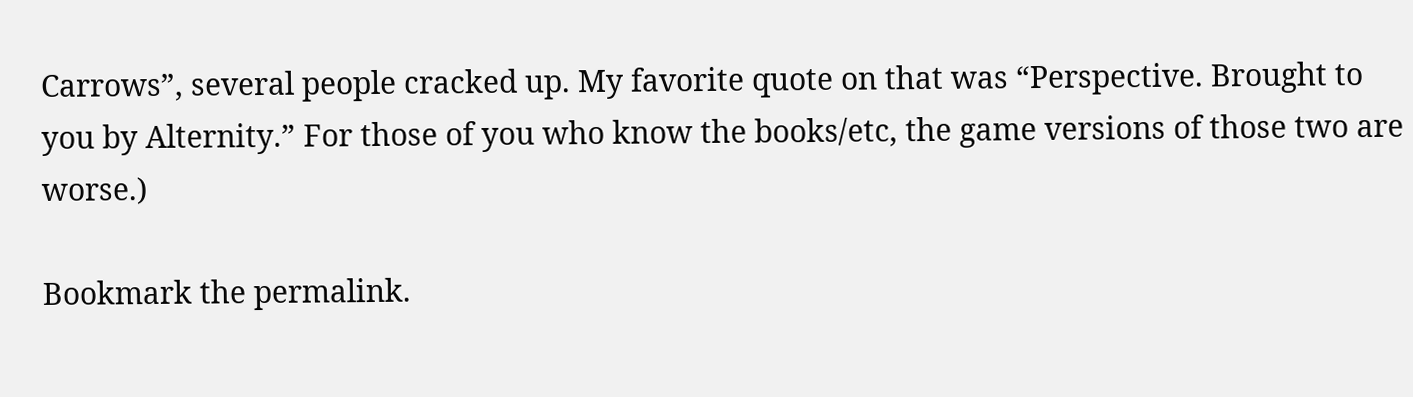Carrows”, several people cracked up. My favorite quote on that was “Perspective. Brought to you by Alternity.” For those of you who know the books/etc, the game versions of those two are worse.)

Bookmark the permalink.